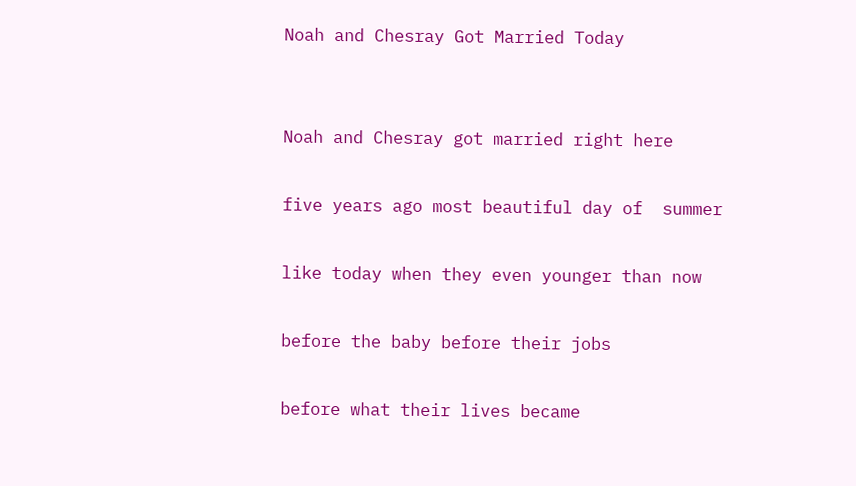Noah and Chesray Got Married Today


Noah and Chesray got married right here

five years ago most beautiful day of  summer

like today when they even younger than now

before the baby before their jobs

before what their lives became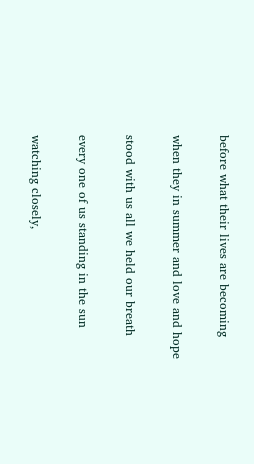before what their lives are becoming

when they in summer and love and hope

stood with us all we held our breath

every one of us standing in the sun

watching closely,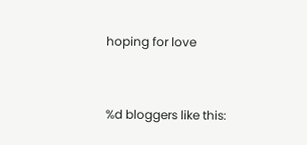hoping for love


%d bloggers like this: